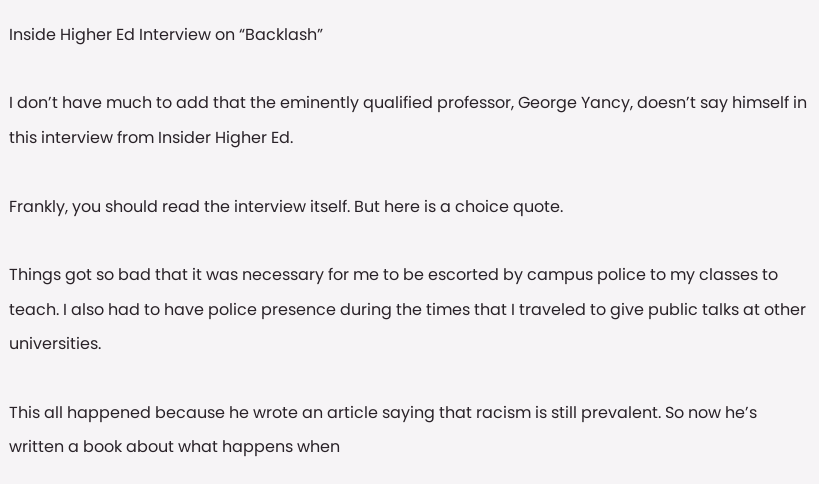Inside Higher Ed Interview on “Backlash”

I don’t have much to add that the eminently qualified professor, George Yancy, doesn’t say himself in this interview from Insider Higher Ed.

Frankly, you should read the interview itself. But here is a choice quote.

Things got so bad that it was necessary for me to be escorted by campus police to my classes to teach. I also had to have police presence during the times that I traveled to give public talks at other universities.

This all happened because he wrote an article saying that racism is still prevalent. So now he’s written a book about what happens when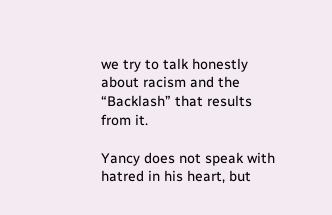we try to talk honestly about racism and the “Backlash” that results from it.

Yancy does not speak with hatred in his heart, but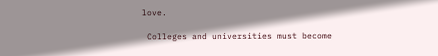love.

 Colleges and universities must become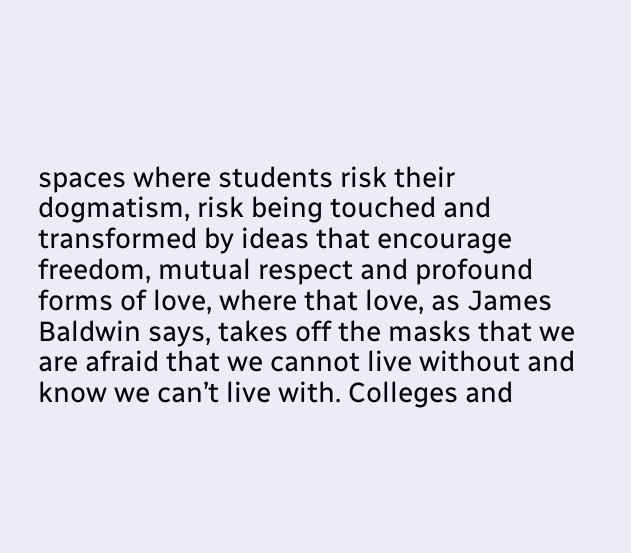spaces where students risk their dogmatism, risk being touched and transformed by ideas that encourage freedom, mutual respect and profound forms of love, where that love, as James Baldwin says, takes off the masks that we are afraid that we cannot live without and know we can’t live with. Colleges and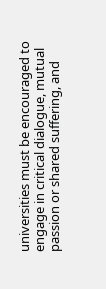universities must be encouraged to engage in critical dialogue, mutual passion or shared suffering, and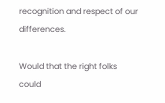recognition and respect of our differences.

Would that the right folks could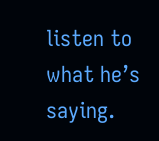listen to what he’s saying.